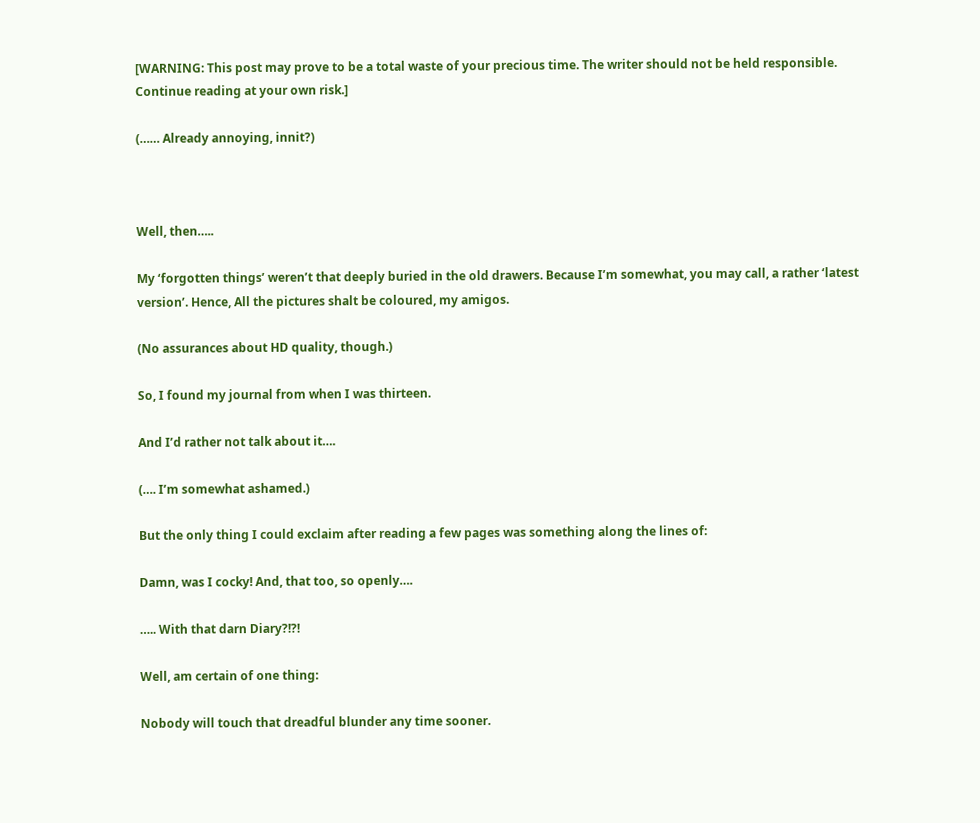[WARNING: This post may prove to be a total waste of your precious time. The writer should not be held responsible. Continue reading at your own risk.]

(…… Already annoying, innit?)



Well, then…..

My ‘forgotten things’ weren’t that deeply buried in the old drawers. Because I’m somewhat, you may call, a rather ‘latest version’. Hence, All the pictures shalt be coloured, my amigos.

(No assurances about HD quality, though.)

So, I found my journal from when I was thirteen.

And I’d rather not talk about it….

(…. I’m somewhat ashamed.)

But the only thing I could exclaim after reading a few pages was something along the lines of:

Damn, was I cocky! And, that too, so openly….

….. With that darn Diary?!?!

Well, am certain of one thing:

Nobody will touch that dreadful blunder any time sooner.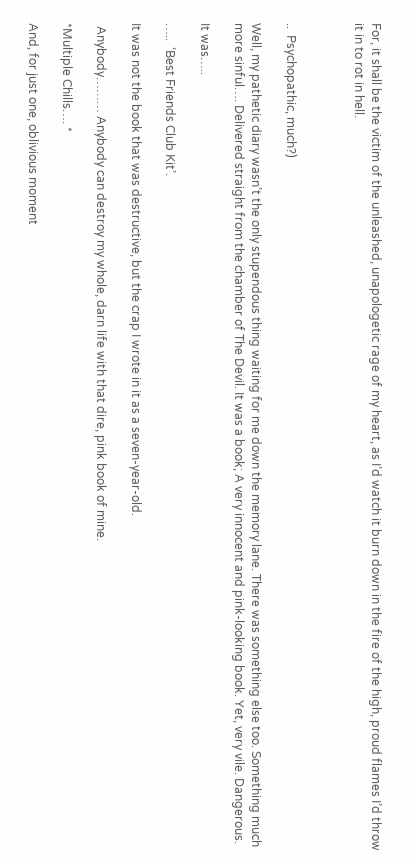For, it shall be the victim of the unleashed, unapologetic rage of my heart, as I’d watch it burn down in the fire of the high, proud flames I’d throw it in to rot in hell.



..  Psychopathic, much?)

Well, my pathetic diary wasn’t the only stupendous thing waiting for me down the memory lane. There was something else too. Something much more sinful…. Delivered straight from the chamber of The Devil. It was a book; A very innocent and pink-looking book. Yet, very vile. Dangerous.

It was…..

…..  ‘Best Friends Club Kit’.

It was not the book that was destructive, but the crap I wrote in it as a seven-year-old.

 Anybody……… Anybody can destroy my whole, darn life with that dire, pink book of mine.

*Multiple Chills…. *

And, for just one, oblivious moment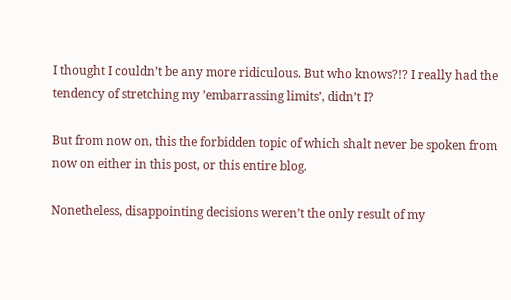I thought I couldn’t be any more ridiculous. But who knows?!? I really had the tendency of stretching my ’embarrassing limits’, didn’t I?

But from now on, this the forbidden topic of which shalt never be spoken from now on either in this post, or this entire blog.

Nonetheless, disappointing decisions weren’t the only result of my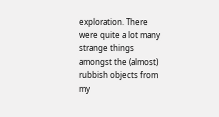exploration. There were quite a lot many strange things amongst the (almost) rubbish objects from my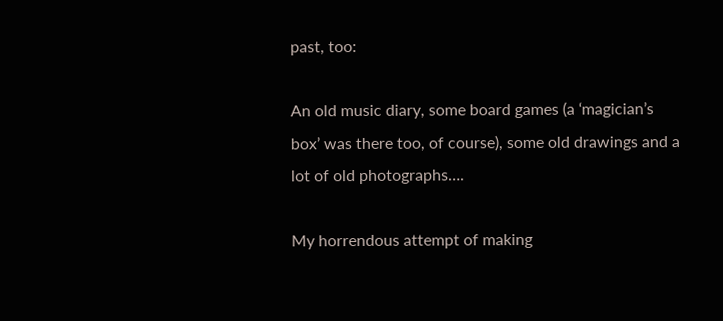past, too:

An old music diary, some board games (a ‘magician’s box’ was there too, of course), some old drawings and a lot of old photographs….

My horrendous attempt of making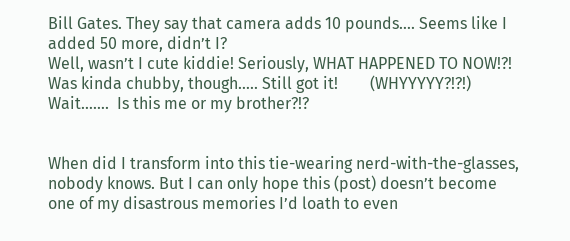Bill Gates. They say that camera adds 10 pounds…. Seems like I added 50 more, didn’t I?
Well, wasn’t I cute kiddie! Seriously, WHAT HAPPENED TO NOW!?!
Was kinda chubby, though….. Still got it!        (WHYYYYY?!?!)
Wait…….  Is this me or my brother?!?


When did I transform into this tie-wearing nerd-with-the-glasses, nobody knows. But I can only hope this (post) doesn’t become one of my disastrous memories I’d loath to even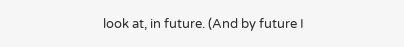look at, in future. (And by future I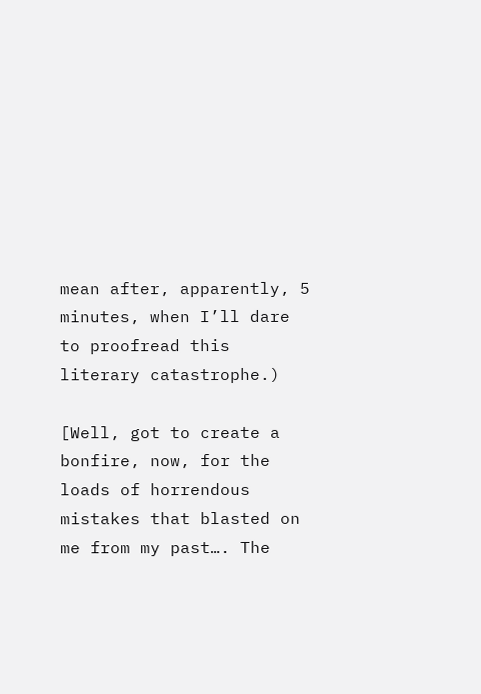mean after, apparently, 5 minutes, when I’ll dare to proofread this literary catastrophe.)

[Well, got to create a bonfire, now, for the loads of horrendous mistakes that blasted on me from my past…. The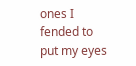ones I fended to put my eyes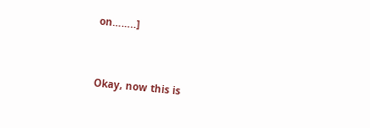on……..]


Okay, now this is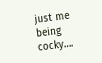just me being cocky….